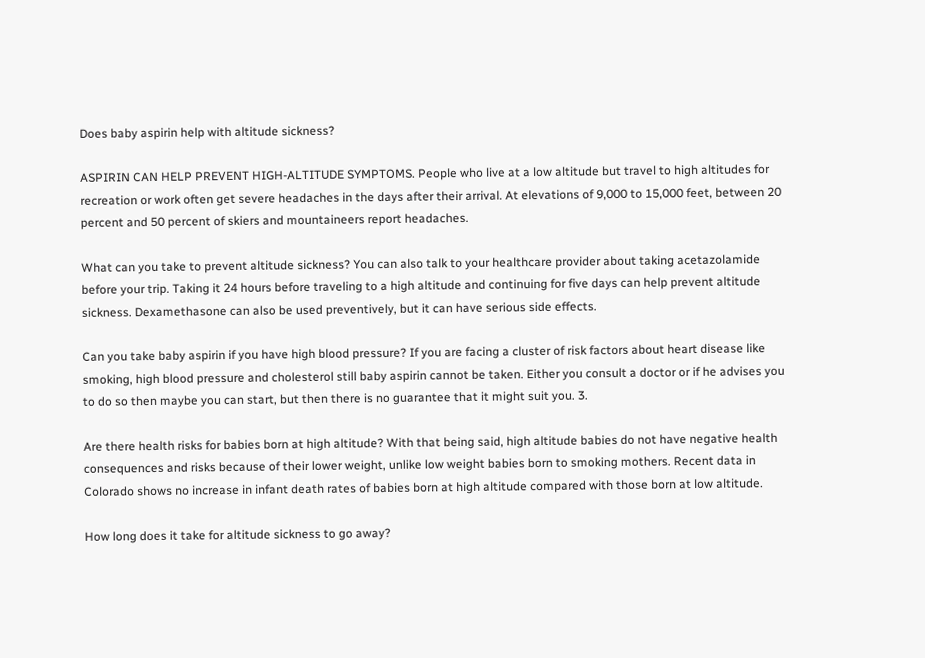Does baby aspirin help with altitude sickness?

ASPIRIN CAN HELP PREVENT HIGH-ALTITUDE SYMPTOMS. People who live at a low altitude but travel to high altitudes for recreation or work often get severe headaches in the days after their arrival. At elevations of 9,000 to 15,000 feet, between 20 percent and 50 percent of skiers and mountaineers report headaches.

What can you take to prevent altitude sickness? You can also talk to your healthcare provider about taking acetazolamide before your trip. Taking it 24 hours before traveling to a high altitude and continuing for five days can help prevent altitude sickness. Dexamethasone can also be used preventively, but it can have serious side effects.

Can you take baby aspirin if you have high blood pressure? If you are facing a cluster of risk factors about heart disease like smoking, high blood pressure and cholesterol still baby aspirin cannot be taken. Either you consult a doctor or if he advises you to do so then maybe you can start, but then there is no guarantee that it might suit you. 3.

Are there health risks for babies born at high altitude? With that being said, high altitude babies do not have negative health consequences and risks because of their lower weight, unlike low weight babies born to smoking mothers. Recent data in Colorado shows no increase in infant death rates of babies born at high altitude compared with those born at low altitude.

How long does it take for altitude sickness to go away?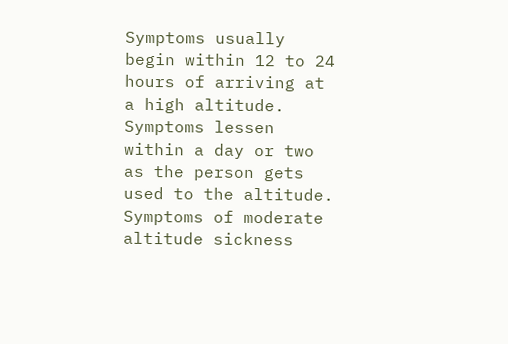Symptoms usually begin within 12 to 24 hours of arriving at a high altitude. Symptoms lessen within a day or two as the person gets used to the altitude. Symptoms of moderate altitude sickness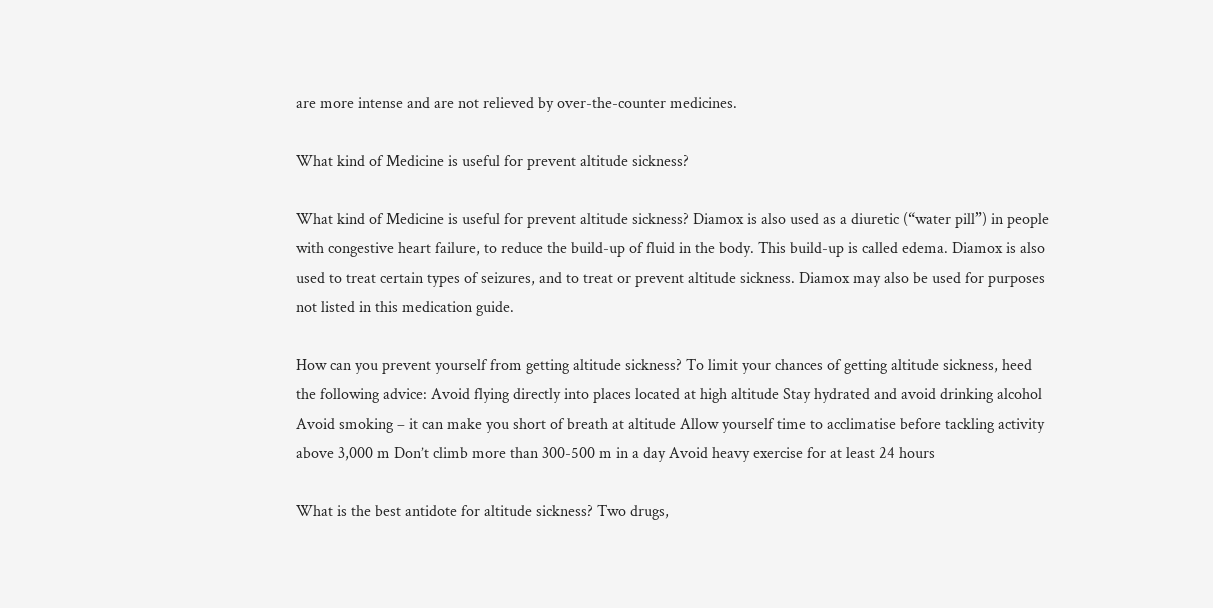are more intense and are not relieved by over-the-counter medicines.

What kind of Medicine is useful for prevent altitude sickness?

What kind of Medicine is useful for prevent altitude sickness? Diamox is also used as a diuretic (“water pill”) in people with congestive heart failure, to reduce the build-up of fluid in the body. This build-up is called edema. Diamox is also used to treat certain types of seizures, and to treat or prevent altitude sickness. Diamox may also be used for purposes not listed in this medication guide.

How can you prevent yourself from getting altitude sickness? To limit your chances of getting altitude sickness, heed the following advice: Avoid flying directly into places located at high altitude Stay hydrated and avoid drinking alcohol Avoid smoking – it can make you short of breath at altitude Allow yourself time to acclimatise before tackling activity above 3,000 m Don’t climb more than 300-500 m in a day Avoid heavy exercise for at least 24 hours

What is the best antidote for altitude sickness? Two drugs,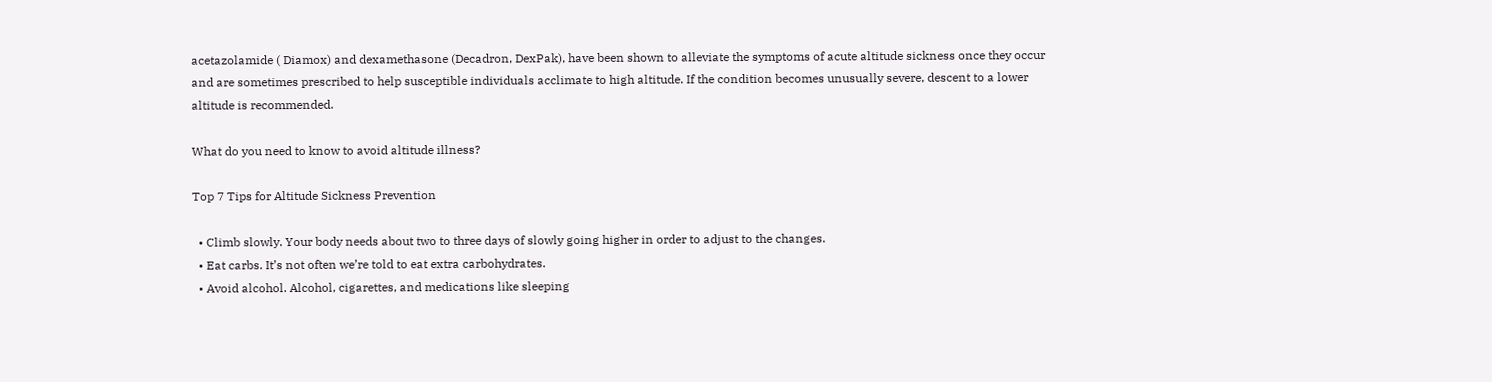acetazolamide ( Diamox) and dexamethasone (Decadron, DexPak), have been shown to alleviate the symptoms of acute altitude sickness once they occur and are sometimes prescribed to help susceptible individuals acclimate to high altitude. If the condition becomes unusually severe, descent to a lower altitude is recommended.

What do you need to know to avoid altitude illness?

Top 7 Tips for Altitude Sickness Prevention

  • Climb slowly. Your body needs about two to three days of slowly going higher in order to adjust to the changes.
  • Eat carbs. It’s not often we’re told to eat extra carbohydrates.
  • Avoid alcohol. Alcohol, cigarettes, and medications like sleeping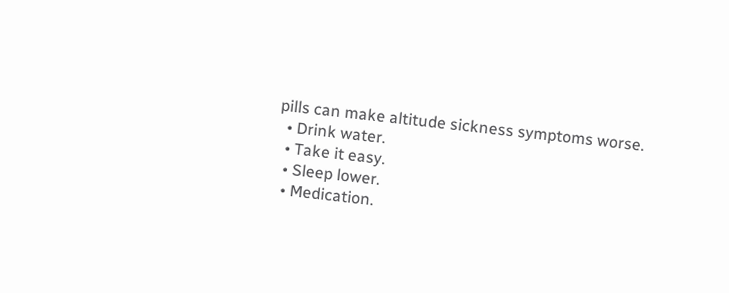pills can make altitude sickness symptoms worse.
  • Drink water.
  • Take it easy.
  • Sleep lower.
  • Medication.